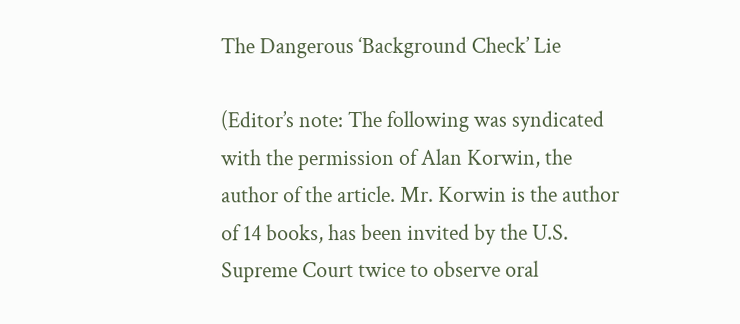The Dangerous ‘Background Check’ Lie

(Editor’s note: The following was syndicated with the permission of Alan Korwin, the author of the article. Mr. Korwin is the author of 14 books, has been invited by the U.S. Supreme Court twice to observe oral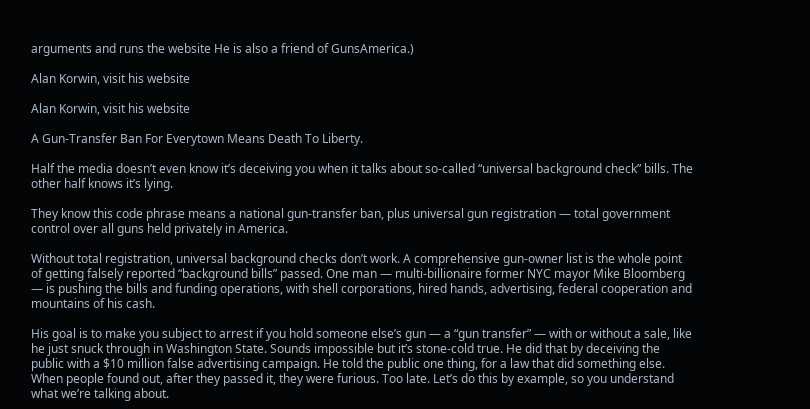arguments and runs the website He is also a friend of GunsAmerica.)

Alan Korwin, visit his website

Alan Korwin, visit his website

A Gun-Transfer Ban For Everytown Means Death To Liberty.

Half the media doesn’t even know it’s deceiving you when it talks about so-called “universal background check” bills. The other half knows it’s lying.

They know this code phrase means a national gun-transfer ban, plus universal gun registration — total government control over all guns held privately in America.

Without total registration, universal background checks don’t work. A comprehensive gun-owner list is the whole point of getting falsely reported “background bills” passed. One man — multi-billionaire former NYC mayor Mike Bloomberg — is pushing the bills and funding operations, with shell corporations, hired hands, advertising, federal cooperation and mountains of his cash.

His goal is to make you subject to arrest if you hold someone else’s gun — a “gun transfer” — with or without a sale, like he just snuck through in Washington State. Sounds impossible but it’s stone-cold true. He did that by deceiving the public with a $10 million false advertising campaign. He told the public one thing, for a law that did something else. When people found out, after they passed it, they were furious. Too late. Let’s do this by example, so you understand what we’re talking about.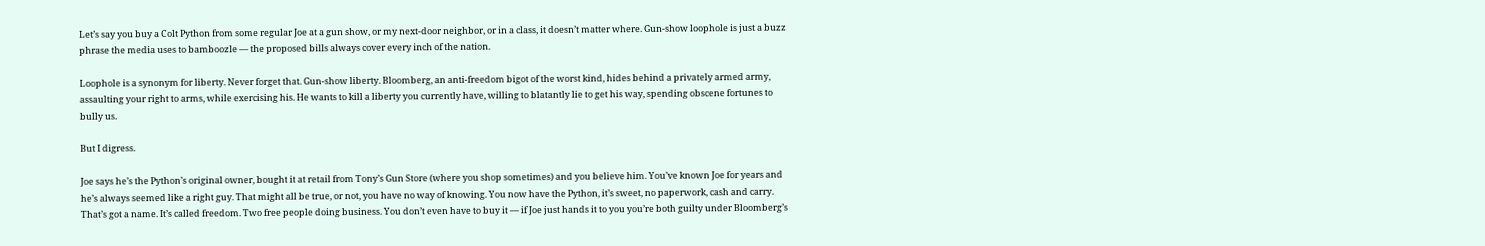Let’s say you buy a Colt Python from some regular Joe at a gun show, or my next-door neighbor, or in a class, it doesn’t matter where. Gun-show loophole is just a buzz phrase the media uses to bamboozle — the proposed bills always cover every inch of the nation.

Loophole is a synonym for liberty. Never forget that. Gun-show liberty. Bloomberg, an anti-freedom bigot of the worst kind, hides behind a privately armed army, assaulting your right to arms, while exercising his. He wants to kill a liberty you currently have, willing to blatantly lie to get his way, spending obscene fortunes to bully us.

But I digress.

Joe says he’s the Python’s original owner, bought it at retail from Tony’s Gun Store (where you shop sometimes) and you believe him. You’ve known Joe for years and he’s always seemed like a right guy. That might all be true, or not, you have no way of knowing. You now have the Python, it’s sweet, no paperwork, cash and carry. That’s got a name. It’s called freedom. Two free people doing business. You don’t even have to buy it — if Joe just hands it to you you’re both guilty under Bloomberg’s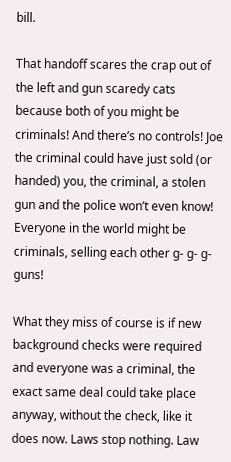bill.

That handoff scares the crap out of the left and gun scaredy cats because both of you might be criminals! And there’s no controls! Joe the criminal could have just sold (or handed) you, the criminal, a stolen gun and the police won’t even know! Everyone in the world might be criminals, selling each other g- g- g- guns!

What they miss of course is if new background checks were required and everyone was a criminal, the exact same deal could take place anyway, without the check, like it does now. Laws stop nothing. Law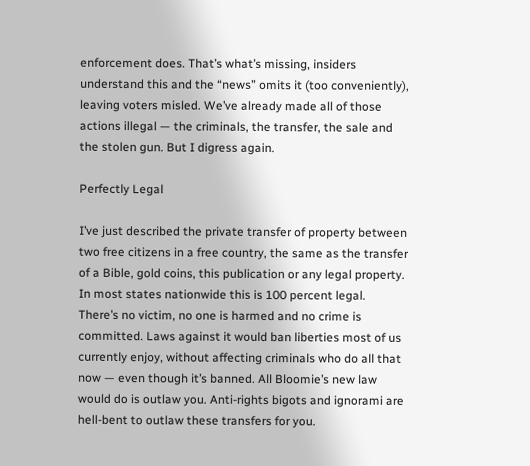enforcement does. That’s what’s missing, insiders understand this and the “news” omits it (too conveniently), leaving voters misled. We’ve already made all of those actions illegal — the criminals, the transfer, the sale and the stolen gun. But I digress again.

Perfectly Legal

I’ve just described the private transfer of property between two free citizens in a free country, the same as the transfer of a Bible, gold coins, this publication or any legal property. In most states nationwide this is 100 percent legal. There’s no victim, no one is harmed and no crime is committed. Laws against it would ban liberties most of us currently enjoy, without affecting criminals who do all that now — even though it’s banned. All Bloomie’s new law would do is outlaw you. Anti-rights bigots and ignorami are hell-bent to outlaw these transfers for you.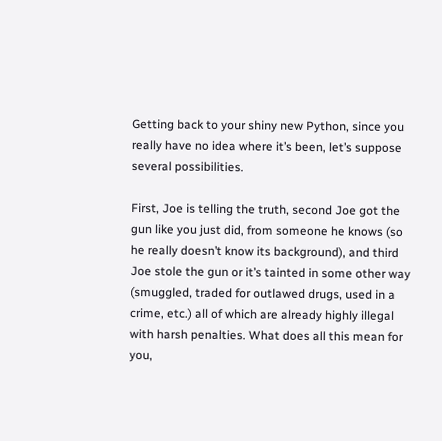Getting back to your shiny new Python, since you really have no idea where it’s been, let’s suppose several possibilities.

First, Joe is telling the truth, second Joe got the gun like you just did, from someone he knows (so he really doesn’t know its background), and third Joe stole the gun or it’s tainted in some other way (smuggled, traded for outlawed drugs, used in a crime, etc.) all of which are already highly illegal with harsh penalties. What does all this mean for you,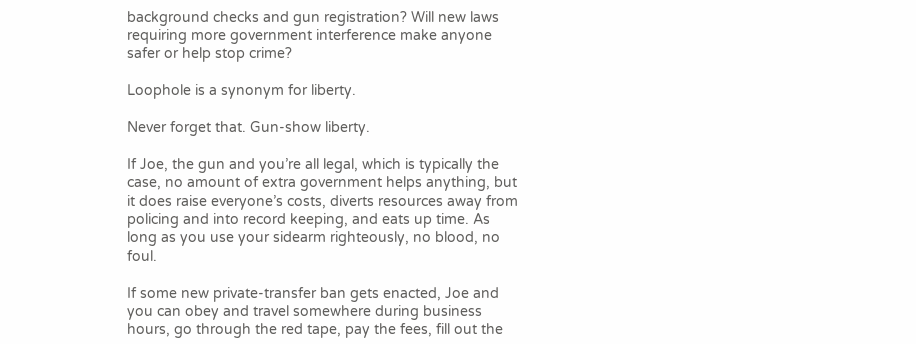background checks and gun registration? Will new laws requiring more government interference make anyone safer or help stop crime?

Loophole is a synonym for liberty.

Never forget that. Gun-show liberty.

If Joe, the gun and you’re all legal, which is typically the case, no amount of extra government helps anything, but it does raise everyone’s costs, diverts resources away from policing and into record keeping, and eats up time. As long as you use your sidearm righteously, no blood, no foul.

If some new private-transfer ban gets enacted, Joe and you can obey and travel somewhere during business hours, go through the red tape, pay the fees, fill out the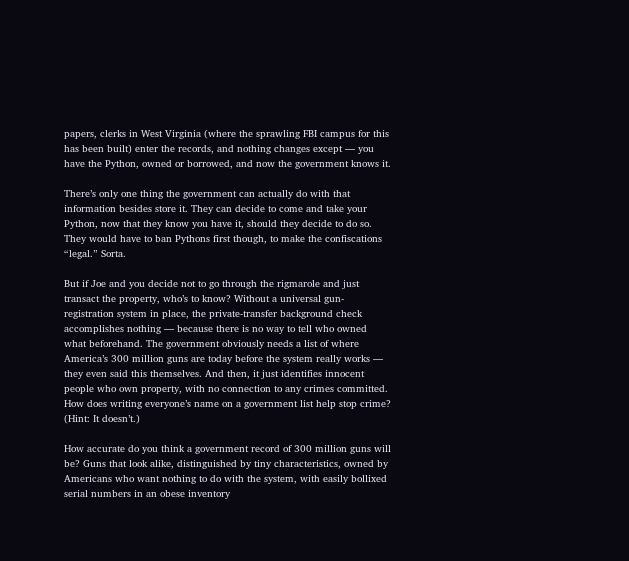papers, clerks in West Virginia (where the sprawling FBI campus for this has been built) enter the records, and nothing changes except — you have the Python, owned or borrowed, and now the government knows it.

There’s only one thing the government can actually do with that information besides store it. They can decide to come and take your Python, now that they know you have it, should they decide to do so. They would have to ban Pythons first though, to make the confiscations “legal.” Sorta.

But if Joe and you decide not to go through the rigmarole and just transact the property, who’s to know? Without a universal gun-registration system in place, the private-transfer background check accomplishes nothing — because there is no way to tell who owned what beforehand. The government obviously needs a list of where America’s 300 million guns are today before the system really works — they even said this themselves. And then, it just identifies innocent people who own property, with no connection to any crimes committed. How does writing everyone’s name on a government list help stop crime? (Hint: It doesn’t.)

How accurate do you think a government record of 300 million guns will be? Guns that look alike, distinguished by tiny characteristics, owned by Americans who want nothing to do with the system, with easily bollixed serial numbers in an obese inventory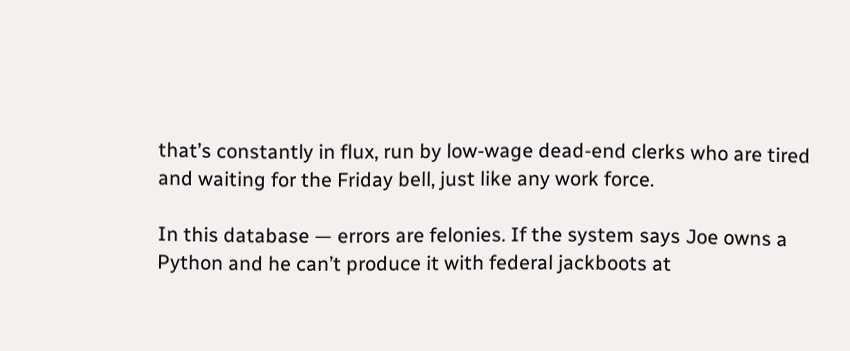that’s constantly in flux, run by low-wage dead-end clerks who are tired and waiting for the Friday bell, just like any work force.

In this database — errors are felonies. If the system says Joe owns a Python and he can’t produce it with federal jackboots at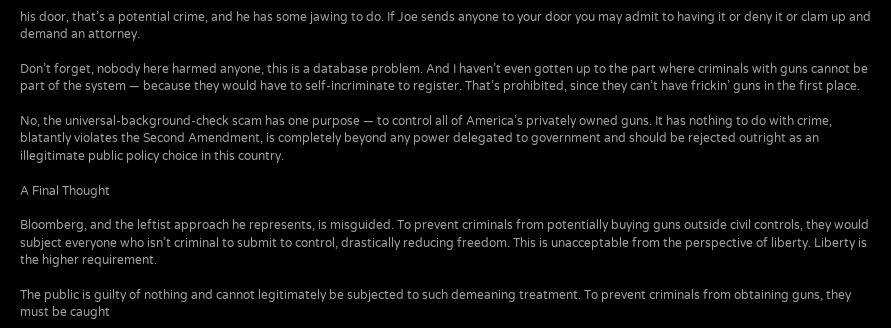his door, that’s a potential crime, and he has some jawing to do. If Joe sends anyone to your door you may admit to having it or deny it or clam up and demand an attorney.

Don’t forget, nobody here harmed anyone, this is a database problem. And I haven’t even gotten up to the part where criminals with guns cannot be part of the system — because they would have to self-incriminate to register. That’s prohibited, since they can’t have frickin’ guns in the first place.

No, the universal-background-check scam has one purpose — to control all of America’s privately owned guns. It has nothing to do with crime, blatantly violates the Second Amendment, is completely beyond any power delegated to government and should be rejected outright as an illegitimate public policy choice in this country.

A Final Thought

Bloomberg, and the leftist approach he represents, is misguided. To prevent criminals from potentially buying guns outside civil controls, they would subject everyone who isn’t criminal to submit to control, drastically reducing freedom. This is unacceptable from the perspective of liberty. Liberty is the higher requirement.

The public is guilty of nothing and cannot legitimately be subjected to such demeaning treatment. To prevent criminals from obtaining guns, they must be caught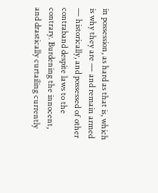in possession, as hard as that is, which is why they are — and remain armed — historically, and possessed of other contraband despite laws to the contrary. Burdening the innocent, and drastically curtailing currently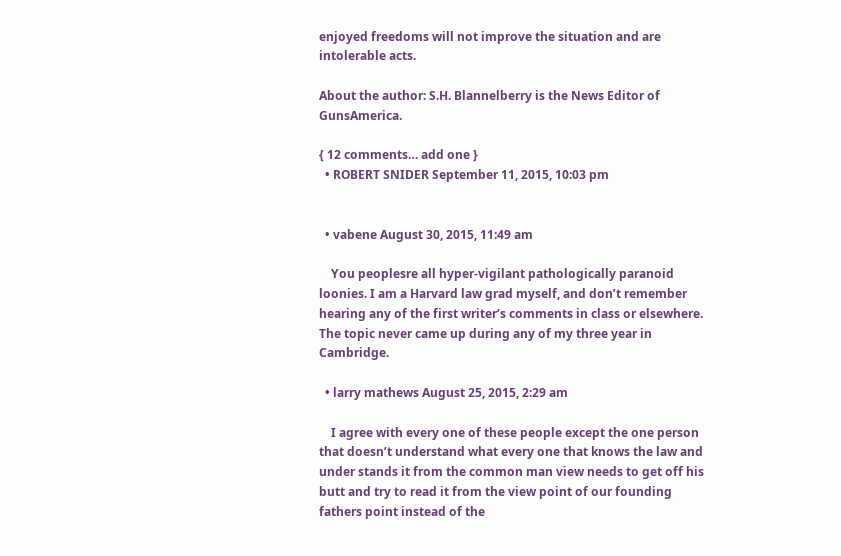enjoyed freedoms will not improve the situation and are intolerable acts.

About the author: S.H. Blannelberry is the News Editor of GunsAmerica.

{ 12 comments… add one }
  • ROBERT SNIDER September 11, 2015, 10:03 pm


  • vabene August 30, 2015, 11:49 am

    You peoplesre all hyper-vigilant pathologically paranoid loonies. I am a Harvard law grad myself, and don’t remember hearing any of the first writer’s comments in class or elsewhere. The topic never came up during any of my three year in Cambridge.

  • larry mathews August 25, 2015, 2:29 am

    I agree with every one of these people except the one person that doesn’t understand what every one that knows the law and under stands it from the common man view needs to get off his butt and try to read it from the view point of our founding fathers point instead of the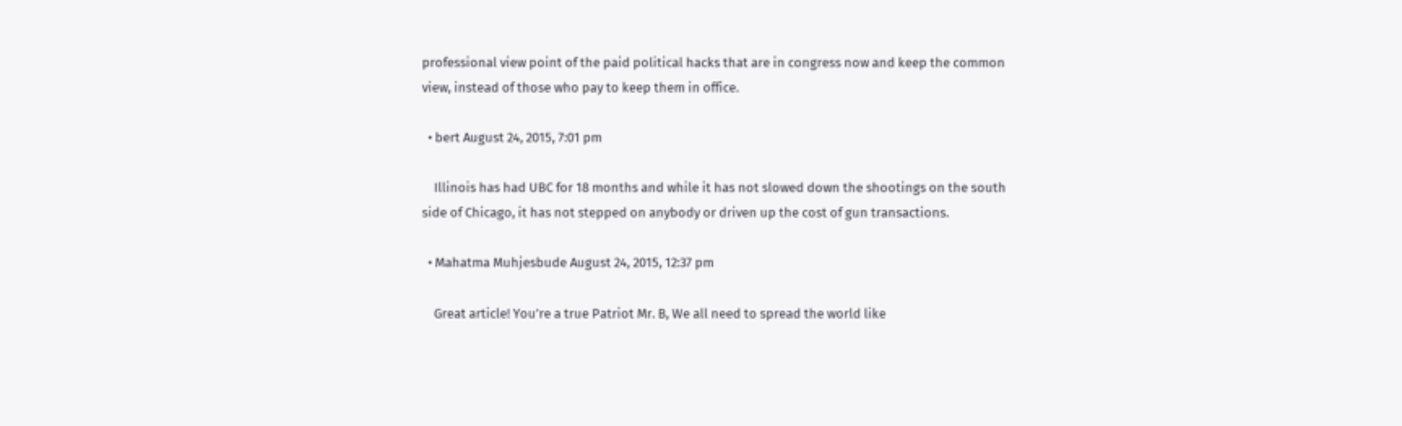professional view point of the paid political hacks that are in congress now and keep the common view, instead of those who pay to keep them in office.

  • bert August 24, 2015, 7:01 pm

    Illinois has had UBC for 18 months and while it has not slowed down the shootings on the south side of Chicago, it has not stepped on anybody or driven up the cost of gun transactions.

  • Mahatma Muhjesbude August 24, 2015, 12:37 pm

    Great article! You’re a true Patriot Mr. B, We all need to spread the world like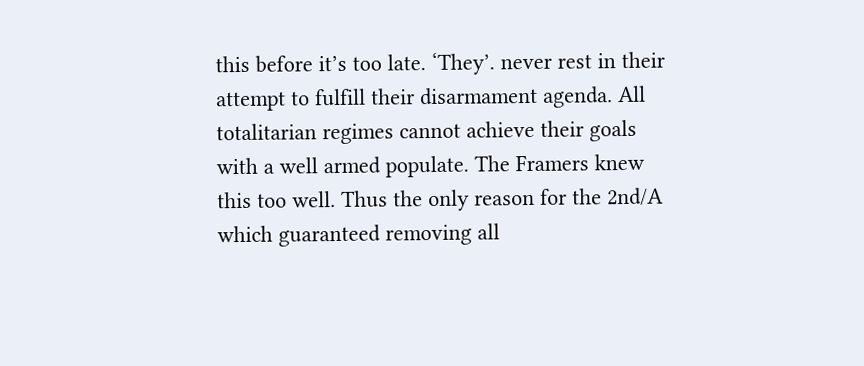this before it’s too late. ‘They’. never rest in their attempt to fulfill their disarmament agenda. All totalitarian regimes cannot achieve their goals with a well armed populate. The Framers knew this too well. Thus the only reason for the 2nd/A which guaranteed removing all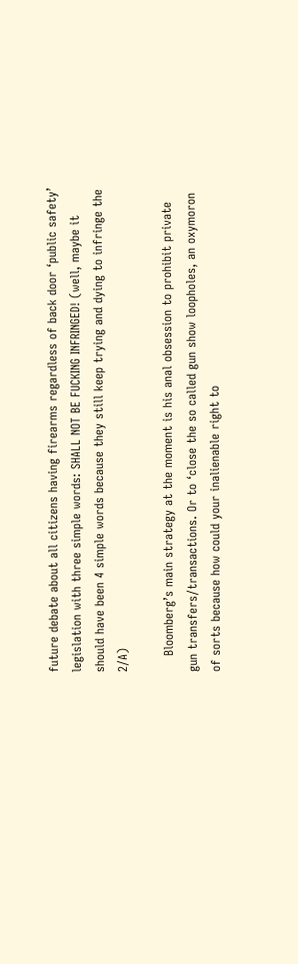future debate about all citizens having firearms regardless of back door ‘public safety’ legislation with three simple words: SHALL NOT BE FUCKING INFRINGED! (well, maybe it should have been 4 simple words because they still keep trying and dying to infringe the 2/A)

    Bloomberg’s main strategy at the moment is his anal obsession to prohibit private gun transfers/transactions. Or to ‘close the so called gun show loopholes, an oxymoron of sorts because how could your inalienable right to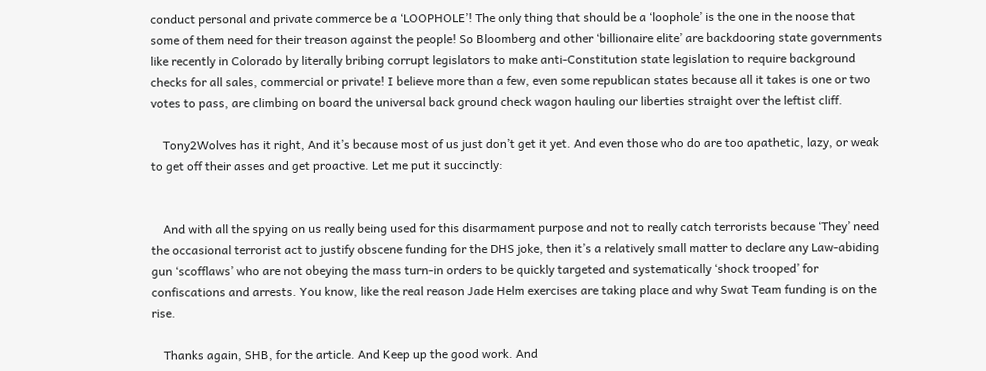conduct personal and private commerce be a ‘LOOPHOLE’! The only thing that should be a ‘loophole’ is the one in the noose that some of them need for their treason against the people! So Bloomberg and other ‘billionaire elite’ are backdooring state governments like recently in Colorado by literally bribing corrupt legislators to make anti-Constitution state legislation to require background checks for all sales, commercial or private! I believe more than a few, even some republican states because all it takes is one or two votes to pass, are climbing on board the universal back ground check wagon hauling our liberties straight over the leftist cliff.

    Tony2Wolves has it right, And it’s because most of us just don’t get it yet. And even those who do are too apathetic, lazy, or weak to get off their asses and get proactive. Let me put it succinctly:


    And with all the spying on us really being used for this disarmament purpose and not to really catch terrorists because ‘They’ need the occasional terrorist act to justify obscene funding for the DHS joke, then it’s a relatively small matter to declare any Law-abiding gun ‘scofflaws’ who are not obeying the mass turn-in orders to be quickly targeted and systematically ‘shock trooped’ for confiscations and arrests. You know, like the real reason Jade Helm exercises are taking place and why Swat Team funding is on the rise.

    Thanks again, SHB, for the article. And Keep up the good work. And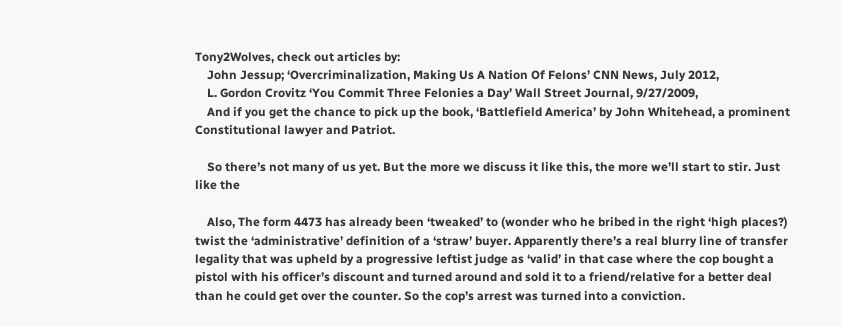Tony2Wolves, check out articles by:
    John Jessup; ‘Overcriminalization, Making Us A Nation Of Felons’ CNN News, July 2012,
    L. Gordon Crovitz ‘You Commit Three Felonies a Day’ Wall Street Journal, 9/27/2009,
    And if you get the chance to pick up the book, ‘Battlefield America’ by John Whitehead, a prominent Constitutional lawyer and Patriot.

    So there’s not many of us yet. But the more we discuss it like this, the more we’ll start to stir. Just like the

    Also, The form 4473 has already been ‘tweaked’ to (wonder who he bribed in the right ‘high places?) twist the ‘administrative’ definition of a ‘straw’ buyer. Apparently there’s a real blurry line of transfer legality that was upheld by a progressive leftist judge as ‘valid’ in that case where the cop bought a pistol with his officer’s discount and turned around and sold it to a friend/relative for a better deal than he could get over the counter. So the cop’s arrest was turned into a conviction.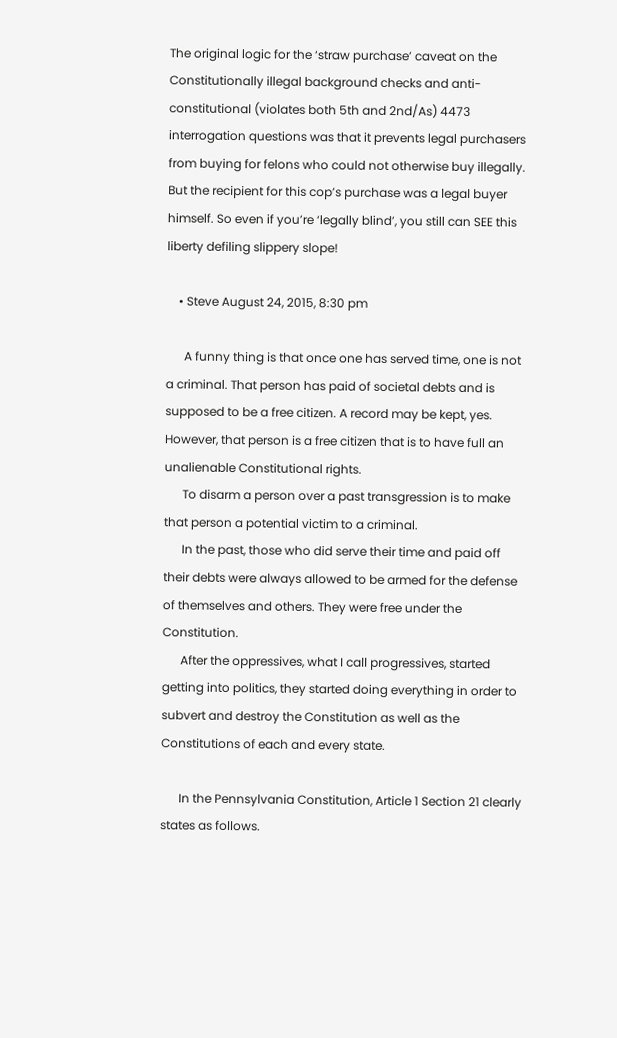The original logic for the ‘straw purchase’ caveat on the Constitutionally illegal background checks and anti-constitutional (violates both 5th and 2nd/As) 4473 interrogation questions was that it prevents legal purchasers from buying for felons who could not otherwise buy illegally. But the recipient for this cop’s purchase was a legal buyer himself. So even if you’re ‘legally blind’, you still can SEE this liberty defiling slippery slope!

    • Steve August 24, 2015, 8:30 pm

      A funny thing is that once one has served time, one is not a criminal. That person has paid of societal debts and is supposed to be a free citizen. A record may be kept, yes. However, that person is a free citizen that is to have full an unalienable Constitutional rights.
      To disarm a person over a past transgression is to make that person a potential victim to a criminal.
      In the past, those who did serve their time and paid off their debts were always allowed to be armed for the defense of themselves and others. They were free under the Constitution.
      After the oppressives, what I call progressives, started getting into politics, they started doing everything in order to subvert and destroy the Constitution as well as the Constitutions of each and every state.

      In the Pennsylvania Constitution, Article 1 Section 21 clearly states as follows.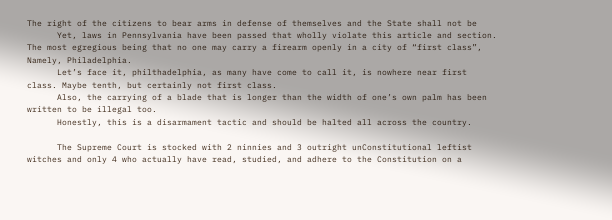The right of the citizens to bear arms in defense of themselves and the State shall not be
      Yet, laws in Pennsylvania have been passed that wholly violate this article and section. The most egregious being that no one may carry a firearm openly in a city of “first class”, Namely, Philadelphia.
      Let’s face it, philthadelphia, as many have come to call it, is nowhere near first class. Maybe tenth, but certainly not first class.
      Also, the carrying of a blade that is longer than the width of one’s own palm has been written to be illegal too.
      Honestly, this is a disarmament tactic and should be halted all across the country.

      The Supreme Court is stocked with 2 ninnies and 3 outright unConstitutional leftist witches and only 4 who actually have read, studied, and adhere to the Constitution on a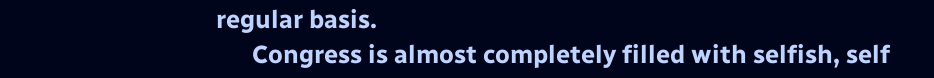regular basis.
      Congress is almost completely filled with selfish, self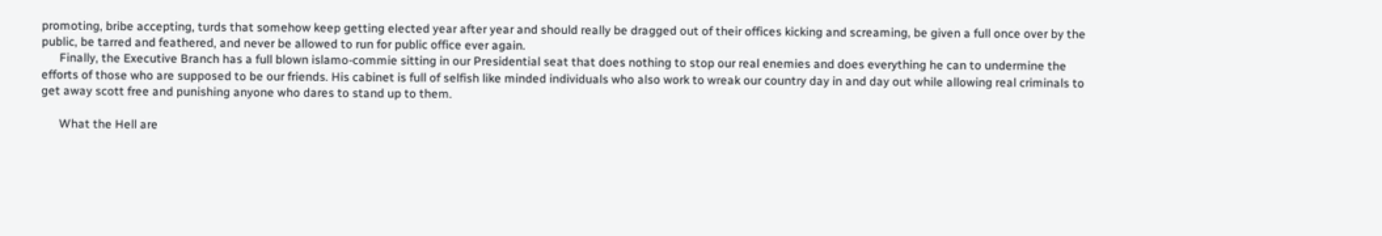promoting, bribe accepting, turds that somehow keep getting elected year after year and should really be dragged out of their offices kicking and screaming, be given a full once over by the public, be tarred and feathered, and never be allowed to run for public office ever again.
      Finally, the Executive Branch has a full blown islamo-commie sitting in our Presidential seat that does nothing to stop our real enemies and does everything he can to undermine the efforts of those who are supposed to be our friends. His cabinet is full of selfish like minded individuals who also work to wreak our country day in and day out while allowing real criminals to get away scott free and punishing anyone who dares to stand up to them.

      What the Hell are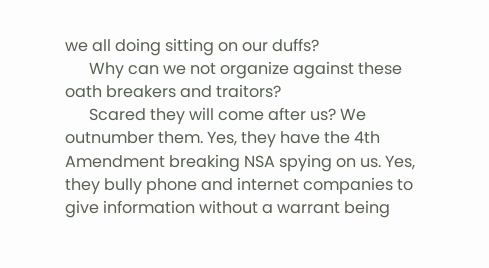we all doing sitting on our duffs?
      Why can we not organize against these oath breakers and traitors?
      Scared they will come after us? We outnumber them. Yes, they have the 4th Amendment breaking NSA spying on us. Yes, they bully phone and internet companies to give information without a warrant being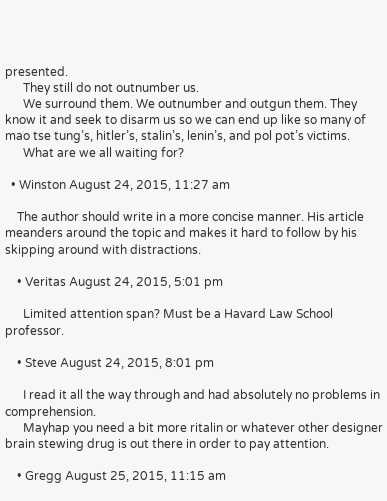presented.
      They still do not outnumber us.
      We surround them. We outnumber and outgun them. They know it and seek to disarm us so we can end up like so many of mao tse tung’s, hitler’s, stalin’s, lenin’s, and pol pot’s victims.
      What are we all waiting for?

  • Winston August 24, 2015, 11:27 am

    The author should write in a more concise manner. His article meanders around the topic and makes it hard to follow by his skipping around with distractions.

    • Veritas August 24, 2015, 5:01 pm

      Limited attention span? Must be a Havard Law School professor.

    • Steve August 24, 2015, 8:01 pm

      I read it all the way through and had absolutely no problems in comprehension.
      Mayhap you need a bit more ritalin or whatever other designer brain stewing drug is out there in order to pay attention.

    • Gregg August 25, 2015, 11:15 am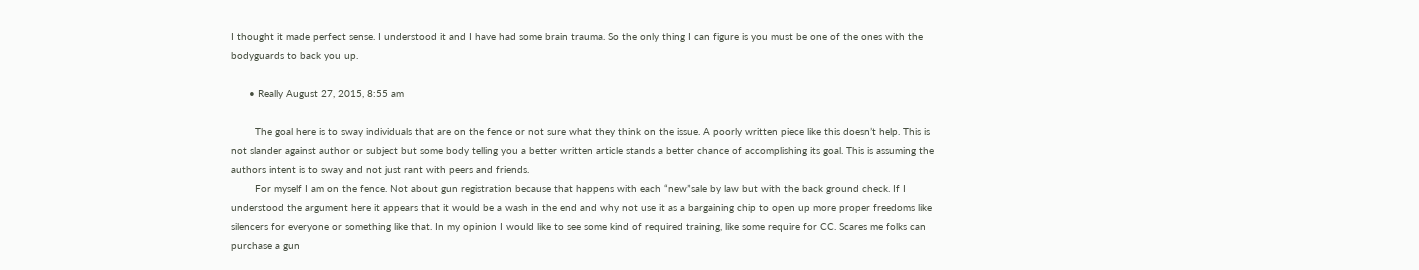I thought it made perfect sense. I understood it and I have had some brain trauma. So the only thing I can figure is you must be one of the ones with the bodyguards to back you up.

      • Really August 27, 2015, 8:55 am

        The goal here is to sway individuals that are on the fence or not sure what they think on the issue. A poorly written piece like this doesn’t help. This is not slander against author or subject but some body telling you a better written article stands a better chance of accomplishing its goal. This is assuming the authors intent is to sway and not just rant with peers and friends.
        For myself I am on the fence. Not about gun registration because that happens with each “new”sale by law but with the back ground check. If I understood the argument here it appears that it would be a wash in the end and why not use it as a bargaining chip to open up more proper freedoms like silencers for everyone or something like that. In my opinion I would like to see some kind of required training, like some require for CC. Scares me folks can purchase a gun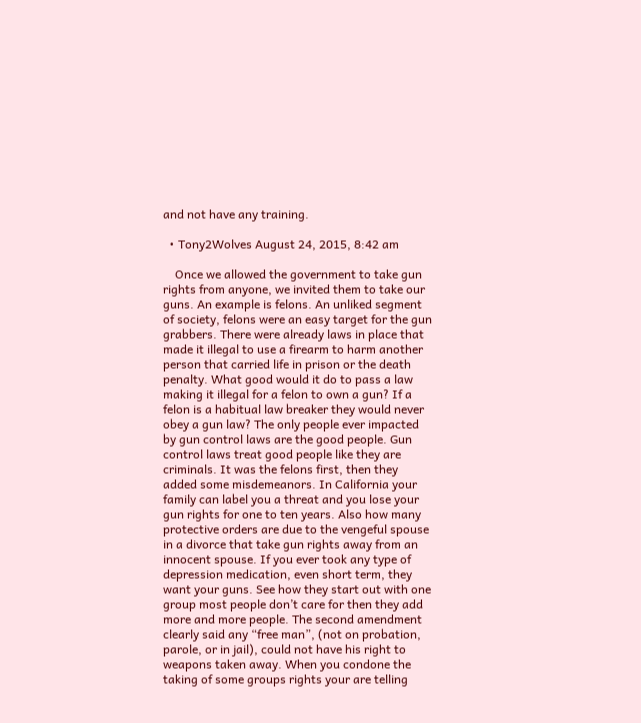and not have any training.

  • Tony2Wolves August 24, 2015, 8:42 am

    Once we allowed the government to take gun rights from anyone, we invited them to take our guns. An example is felons. An unliked segment of society, felons were an easy target for the gun grabbers. There were already laws in place that made it illegal to use a firearm to harm another person that carried life in prison or the death penalty. What good would it do to pass a law making it illegal for a felon to own a gun? If a felon is a habitual law breaker they would never obey a gun law? The only people ever impacted by gun control laws are the good people. Gun control laws treat good people like they are criminals. It was the felons first, then they added some misdemeanors. In California your family can label you a threat and you lose your gun rights for one to ten years. Also how many protective orders are due to the vengeful spouse in a divorce that take gun rights away from an innocent spouse. If you ever took any type of depression medication, even short term, they want your guns. See how they start out with one group most people don’t care for then they add more and more people. The second amendment clearly said any “free man”, (not on probation, parole, or in jail), could not have his right to weapons taken away. When you condone the taking of some groups rights your are telling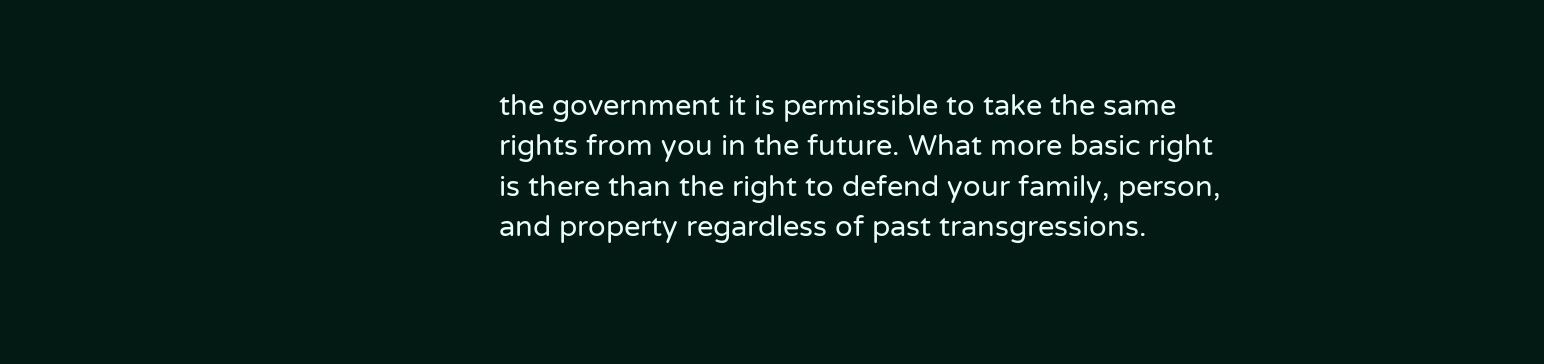the government it is permissible to take the same rights from you in the future. What more basic right is there than the right to defend your family, person, and property regardless of past transgressions.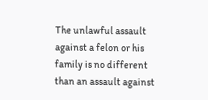The unlawful assault against a felon or his family is no different than an assault against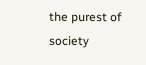the purest of society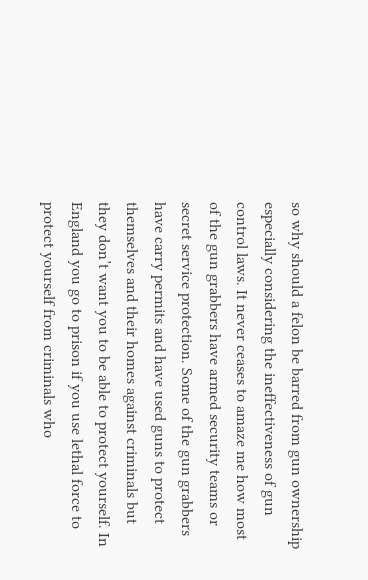so why should a felon be barred from gun ownership especially considering the ineffectiveness of gun control laws. It never ceases to amaze me how most of the gun grabbers have armed security teams or secret service protection. Some of the gun grabbers have carry permits and have used guns to protect themselves and their homes against criminals but they don’t want you to be able to protect yourself. In England you go to prison if you use lethal force to protect yourself from criminals who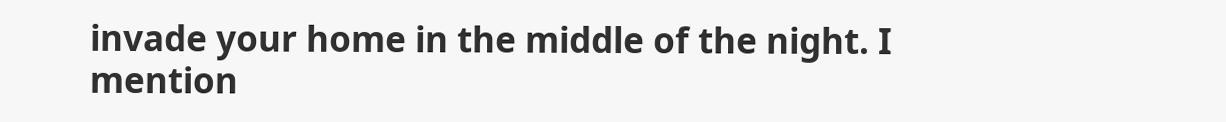invade your home in the middle of the night. I mention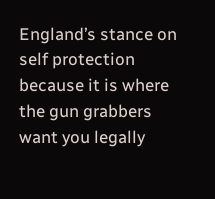England’s stance on self protection because it is where the gun grabbers want you legally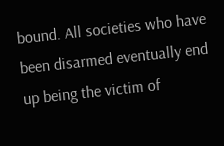bound. All societies who have been disarmed eventually end up being the victim of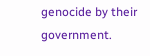genocide by their government.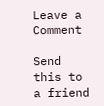Leave a Comment

Send this to a friend